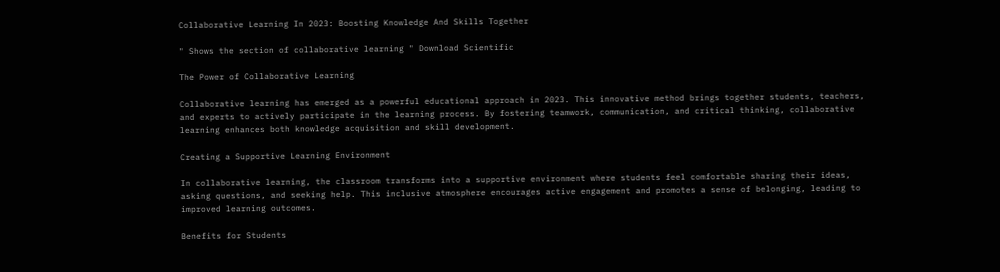Collaborative Learning In 2023: Boosting Knowledge And Skills Together

" Shows the section of collaborative learning " Download Scientific

The Power of Collaborative Learning

Collaborative learning has emerged as a powerful educational approach in 2023. This innovative method brings together students, teachers, and experts to actively participate in the learning process. By fostering teamwork, communication, and critical thinking, collaborative learning enhances both knowledge acquisition and skill development.

Creating a Supportive Learning Environment

In collaborative learning, the classroom transforms into a supportive environment where students feel comfortable sharing their ideas, asking questions, and seeking help. This inclusive atmosphere encourages active engagement and promotes a sense of belonging, leading to improved learning outcomes.

Benefits for Students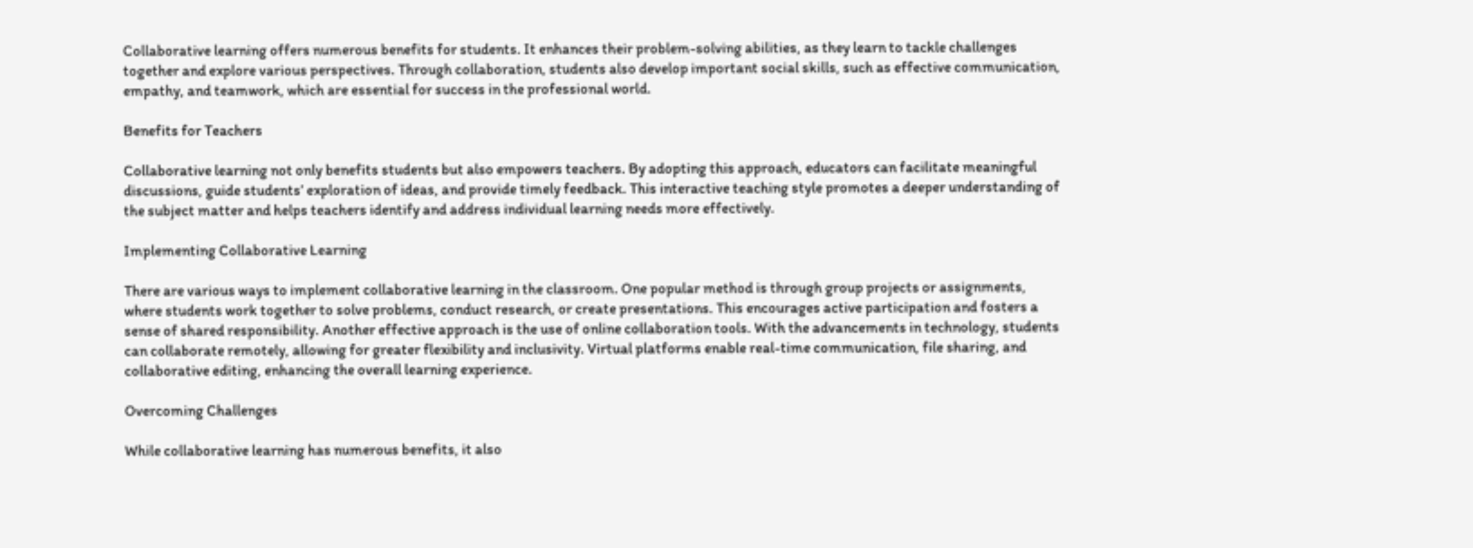Collaborative learning offers numerous benefits for students. It enhances their problem-solving abilities, as they learn to tackle challenges together and explore various perspectives. Through collaboration, students also develop important social skills, such as effective communication, empathy, and teamwork, which are essential for success in the professional world.

Benefits for Teachers

Collaborative learning not only benefits students but also empowers teachers. By adopting this approach, educators can facilitate meaningful discussions, guide students’ exploration of ideas, and provide timely feedback. This interactive teaching style promotes a deeper understanding of the subject matter and helps teachers identify and address individual learning needs more effectively.

Implementing Collaborative Learning

There are various ways to implement collaborative learning in the classroom. One popular method is through group projects or assignments, where students work together to solve problems, conduct research, or create presentations. This encourages active participation and fosters a sense of shared responsibility. Another effective approach is the use of online collaboration tools. With the advancements in technology, students can collaborate remotely, allowing for greater flexibility and inclusivity. Virtual platforms enable real-time communication, file sharing, and collaborative editing, enhancing the overall learning experience.

Overcoming Challenges

While collaborative learning has numerous benefits, it also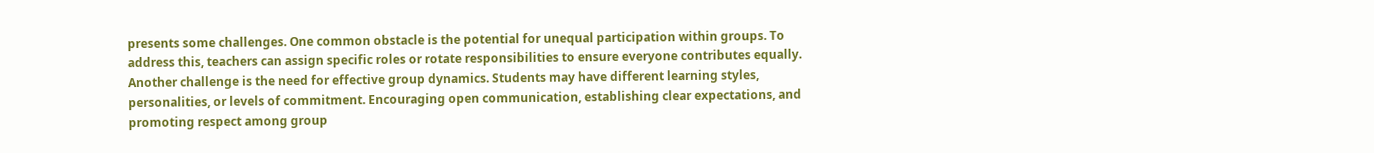presents some challenges. One common obstacle is the potential for unequal participation within groups. To address this, teachers can assign specific roles or rotate responsibilities to ensure everyone contributes equally. Another challenge is the need for effective group dynamics. Students may have different learning styles, personalities, or levels of commitment. Encouraging open communication, establishing clear expectations, and promoting respect among group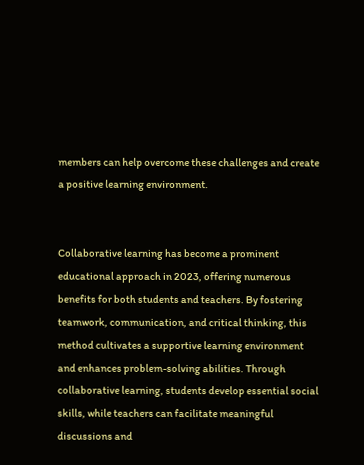members can help overcome these challenges and create a positive learning environment.


Collaborative learning has become a prominent educational approach in 2023, offering numerous benefits for both students and teachers. By fostering teamwork, communication, and critical thinking, this method cultivates a supportive learning environment and enhances problem-solving abilities. Through collaborative learning, students develop essential social skills, while teachers can facilitate meaningful discussions and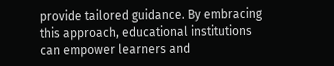provide tailored guidance. By embracing this approach, educational institutions can empower learners and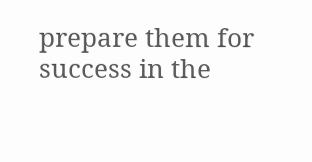prepare them for success in the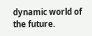dynamic world of the future.